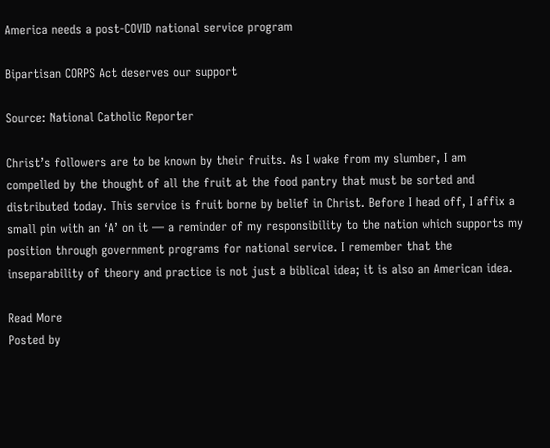America needs a post-COVID national service program

Bipartisan CORPS Act deserves our support

Source: National Catholic Reporter

Christ’s followers are to be known by their fruits. As I wake from my slumber, I am compelled by the thought of all the fruit at the food pantry that must be sorted and distributed today. This service is fruit borne by belief in Christ. Before I head off, I affix a small pin with an ‘A’ on it — a reminder of my responsibility to the nation which supports my position through government programs for national service. I remember that the inseparability of theory and practice is not just a biblical idea; it is also an American idea.

Read More
Posted by